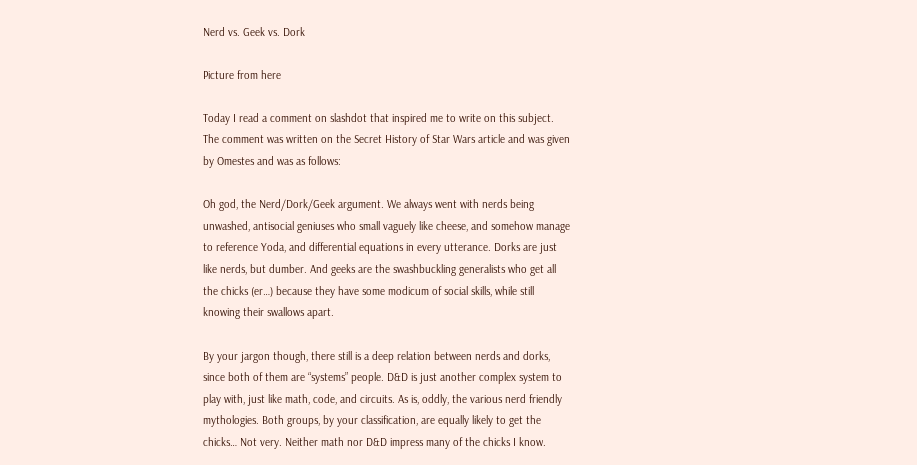Nerd vs. Geek vs. Dork

Picture from here

Today I read a comment on slashdot that inspired me to write on this subject.  The comment was written on the Secret History of Star Wars article and was given by Omestes and was as follows:

Oh god, the Nerd/Dork/Geek argument. We always went with nerds being unwashed, antisocial geniuses who small vaguely like cheese, and somehow manage to reference Yoda, and differential equations in every utterance. Dorks are just like nerds, but dumber. And geeks are the swashbuckling generalists who get all the chicks (er…) because they have some modicum of social skills, while still knowing their swallows apart.

By your jargon though, there still is a deep relation between nerds and dorks, since both of them are “systems” people. D&D is just another complex system to play with, just like math, code, and circuits. As is, oddly, the various nerd friendly mythologies. Both groups, by your classification, are equally likely to get the chicks… Not very. Neither math nor D&D impress many of the chicks I know.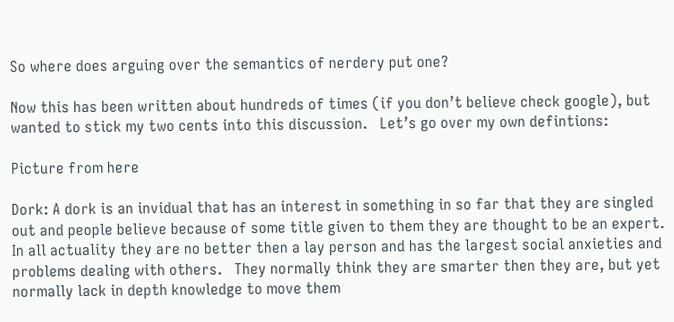So where does arguing over the semantics of nerdery put one?

Now this has been written about hundreds of times (if you don’t believe check google), but wanted to stick my two cents into this discussion.   Let’s go over my own defintions:

Picture from here

Dork: A dork is an invidual that has an interest in something in so far that they are singled out and people believe because of some title given to them they are thought to be an expert.  In all actuality they are no better then a lay person and has the largest social anxieties and problems dealing with others.   They normally think they are smarter then they are, but yet normally lack in depth knowledge to move them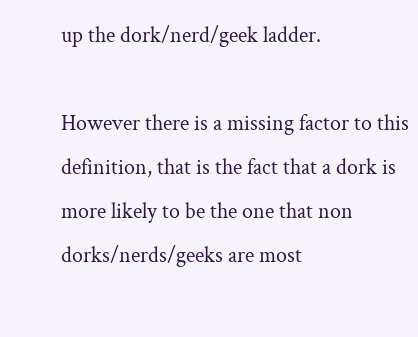up the dork/nerd/geek ladder.

However there is a missing factor to this definition, that is the fact that a dork is more likely to be the one that non dorks/nerds/geeks are most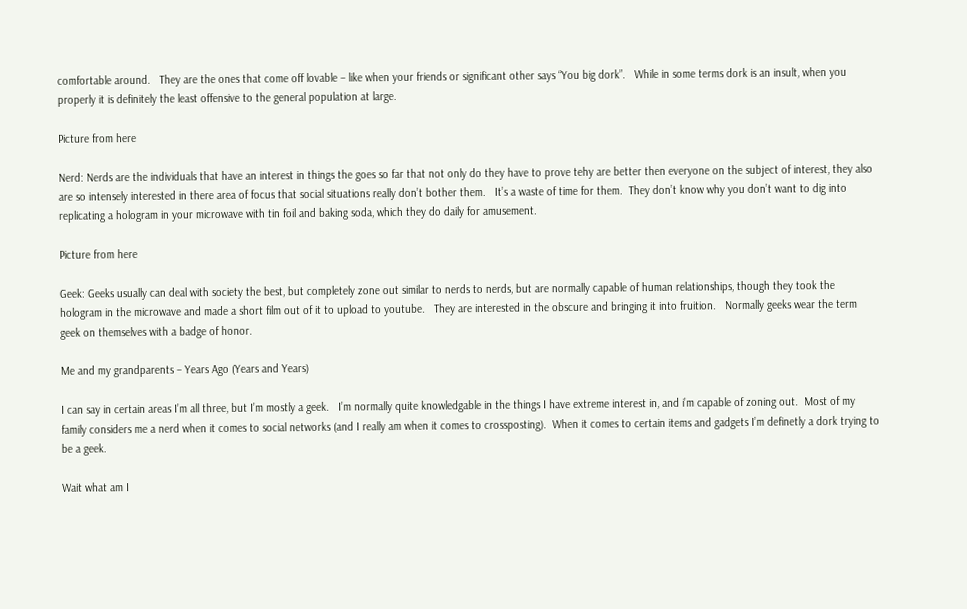comfortable around.   They are the ones that come off lovable – like when your friends or significant other says “You big dork”.   While in some terms dork is an insult, when you properly it is definitely the least offensive to the general population at large.

Picture from here

Nerd: Nerds are the individuals that have an interest in things the goes so far that not only do they have to prove tehy are better then everyone on the subject of interest, they also are so intensely interested in there area of focus that social situations really don’t bother them.   It’s a waste of time for them.  They don’t know why you don’t want to dig into replicating a hologram in your microwave with tin foil and baking soda, which they do daily for amusement.

Picture from here

Geek: Geeks usually can deal with society the best, but completely zone out similar to nerds to nerds, but are normally capable of human relationships, though they took the hologram in the microwave and made a short film out of it to upload to youtube.   They are interested in the obscure and bringing it into fruition.   Normally geeks wear the term geek on themselves with a badge of honor.

Me and my grandparents – Years Ago (Years and Years)

I can say in certain areas I’m all three, but I’m mostly a geek.   I’m normally quite knowledgable in the things I have extreme interest in, and i’m capable of zoning out.  Most of my family considers me a nerd when it comes to social networks (and I really am when it comes to crossposting).  When it comes to certain items and gadgets I’m definetly a dork trying to be a geek.

Wait what am I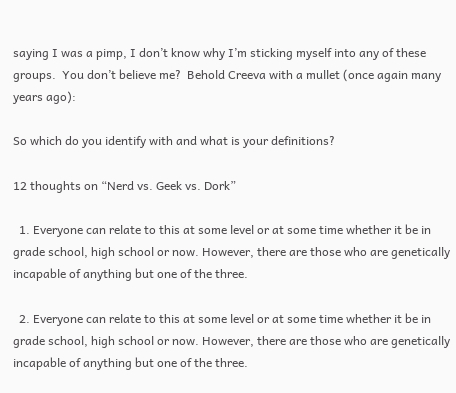saying I was a pimp, I don’t know why I’m sticking myself into any of these groups.  You don’t believe me?  Behold Creeva with a mullet (once again many years ago):

So which do you identify with and what is your definitions?

12 thoughts on “Nerd vs. Geek vs. Dork”

  1. Everyone can relate to this at some level or at some time whether it be in grade school, high school or now. However, there are those who are genetically incapable of anything but one of the three.

  2. Everyone can relate to this at some level or at some time whether it be in grade school, high school or now. However, there are those who are genetically incapable of anything but one of the three.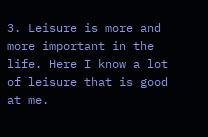3. Leisure is more and more important in the life. Here I know a lot of leisure that is good at me.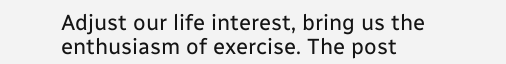Adjust our life interest, bring us the enthusiasm of exercise. The post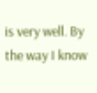is very well. By the way I know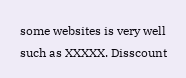some websites is very well such as XXXXX. Disscount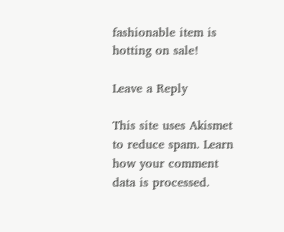fashionable item is hotting on sale!

Leave a Reply

This site uses Akismet to reduce spam. Learn how your comment data is processed.